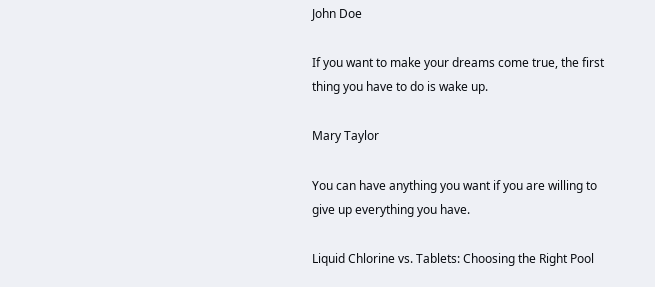John Doe

If you want to make your dreams come true, the first thing you have to do is wake up.

Mary Taylor

You can have anything you want if you are willing to give up everything you have.

Liquid Chlorine vs. Tablets: Choosing the Right Pool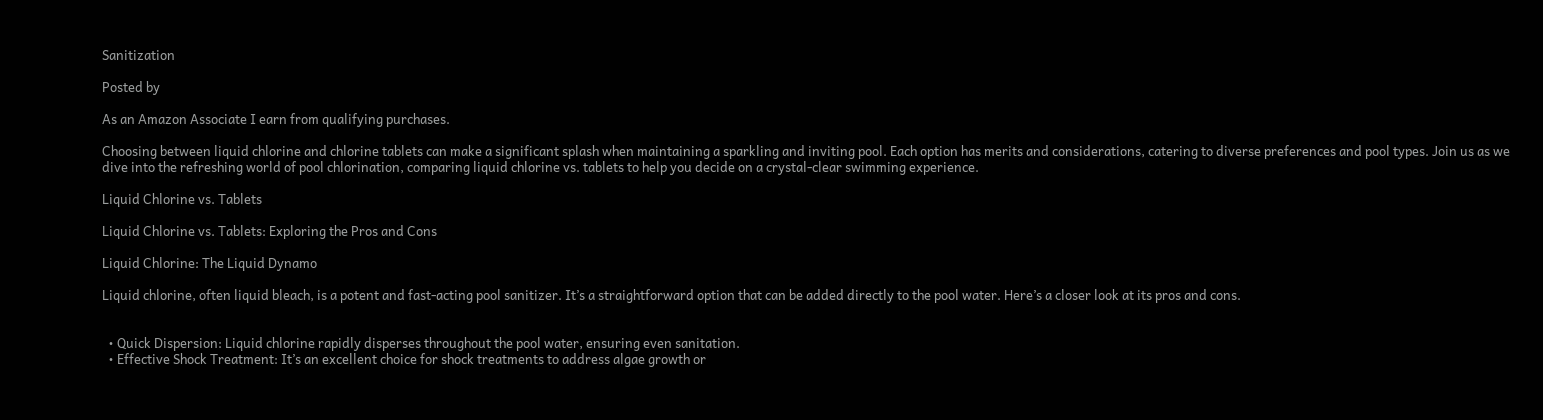Sanitization

Posted by

As an Amazon Associate I earn from qualifying purchases.

Choosing between liquid chlorine and chlorine tablets can make a significant splash when maintaining a sparkling and inviting pool. Each option has merits and considerations, catering to diverse preferences and pool types. Join us as we dive into the refreshing world of pool chlorination, comparing liquid chlorine vs. tablets to help you decide on a crystal-clear swimming experience.

Liquid Chlorine vs. Tablets

Liquid Chlorine vs. Tablets: Exploring the Pros and Cons

Liquid Chlorine: The Liquid Dynamo

Liquid chlorine, often liquid bleach, is a potent and fast-acting pool sanitizer. It’s a straightforward option that can be added directly to the pool water. Here’s a closer look at its pros and cons.


  • Quick Dispersion: Liquid chlorine rapidly disperses throughout the pool water, ensuring even sanitation.
  • Effective Shock Treatment: It’s an excellent choice for shock treatments to address algae growth or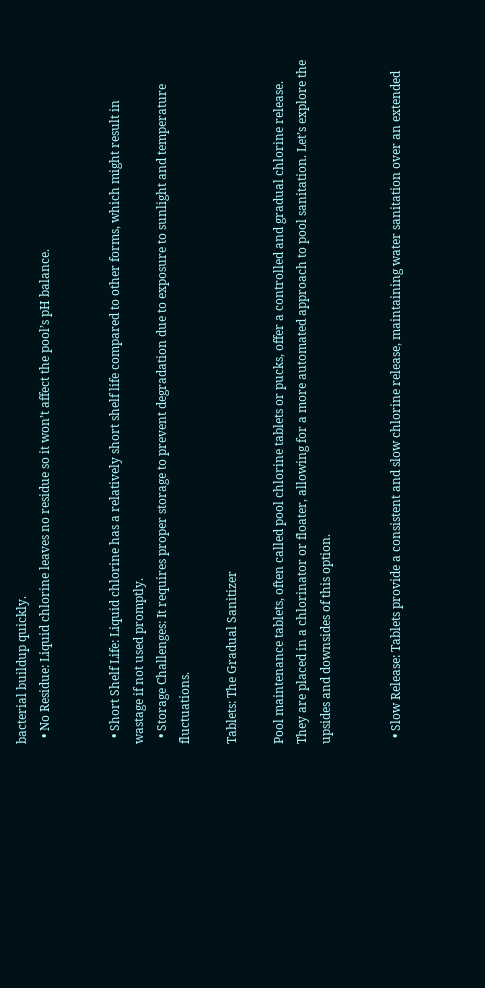bacterial buildup quickly.
  • No Residue: Liquid chlorine leaves no residue so it won’t affect the pool’s pH balance.


  • Short Shelf Life: Liquid chlorine has a relatively short shelf life compared to other forms, which might result in wastage if not used promptly.
  • Storage Challenges: It requires proper storage to prevent degradation due to exposure to sunlight and temperature fluctuations.

Tablets: The Gradual Sanitizer

Pool maintenance tablets, often called pool chlorine tablets or pucks, offer a controlled and gradual chlorine release. They are placed in a chlorinator or floater, allowing for a more automated approach to pool sanitation. Let’s explore the upsides and downsides of this option.


  • Slow Release: Tablets provide a consistent and slow chlorine release, maintaining water sanitation over an extended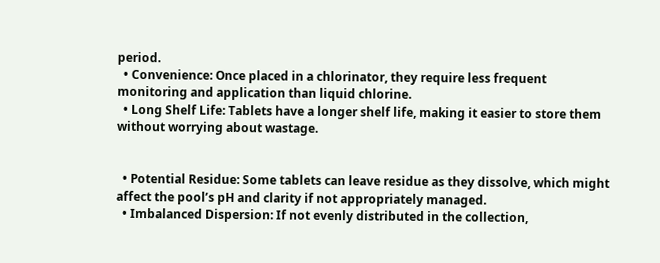period.
  • Convenience: Once placed in a chlorinator, they require less frequent monitoring and application than liquid chlorine.
  • Long Shelf Life: Tablets have a longer shelf life, making it easier to store them without worrying about wastage.


  • Potential Residue: Some tablets can leave residue as they dissolve, which might affect the pool’s pH and clarity if not appropriately managed.
  • Imbalanced Dispersion: If not evenly distributed in the collection,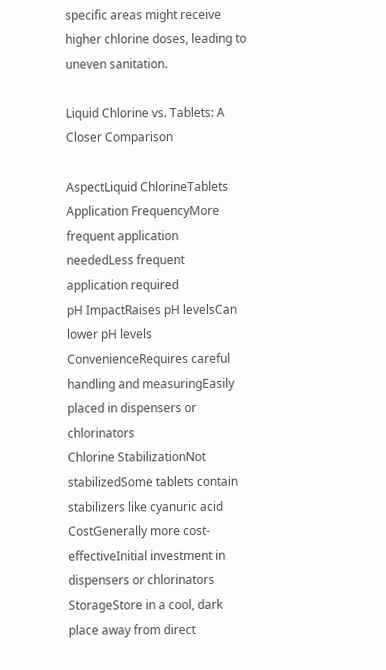specific areas might receive higher chlorine doses, leading to uneven sanitation.

Liquid Chlorine vs. Tablets: A Closer Comparison

AspectLiquid ChlorineTablets
Application FrequencyMore frequent application neededLess frequent application required
pH ImpactRaises pH levelsCan lower pH levels
ConvenienceRequires careful handling and measuringEasily placed in dispensers or chlorinators
Chlorine StabilizationNot stabilizedSome tablets contain stabilizers like cyanuric acid
CostGenerally more cost-effectiveInitial investment in dispensers or chlorinators
StorageStore in a cool, dark place away from direct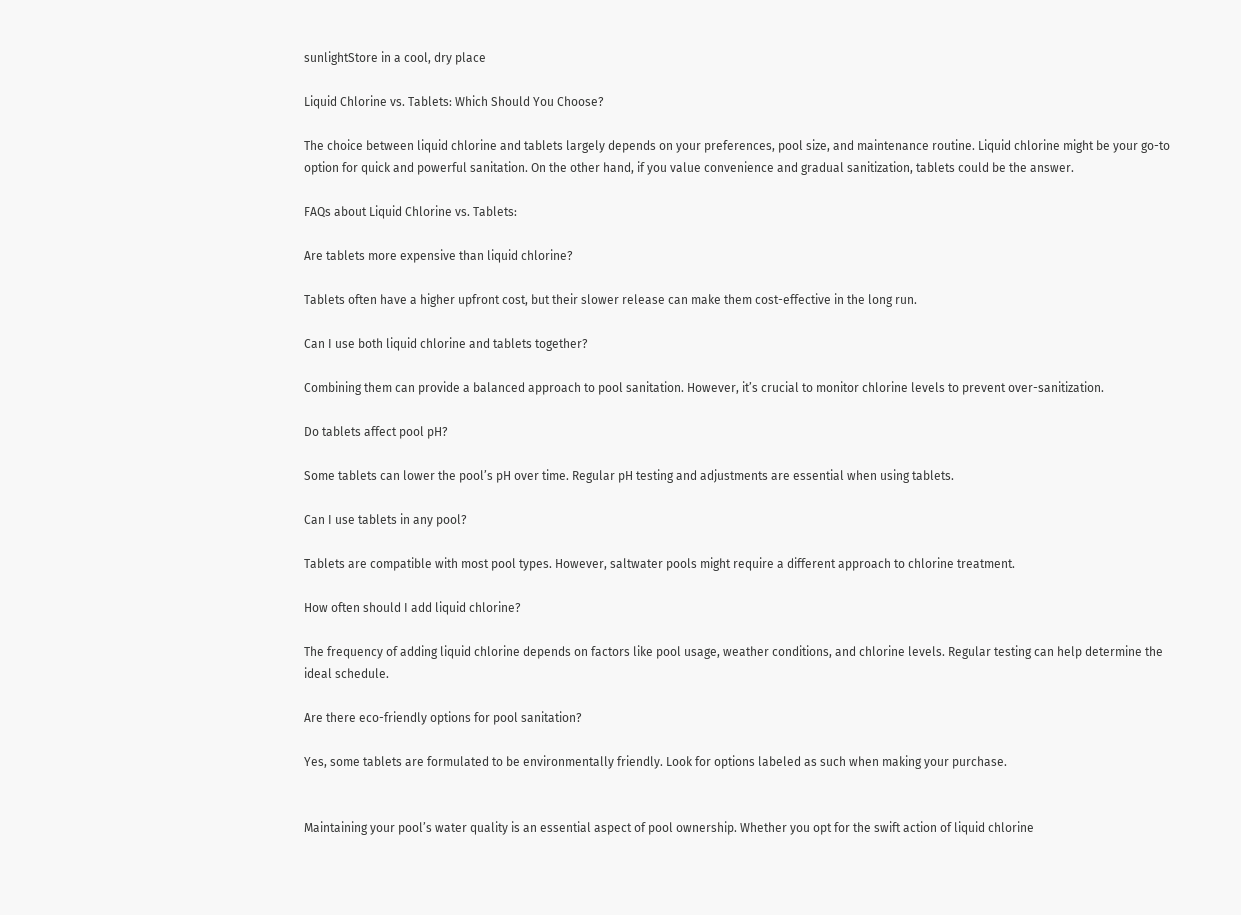sunlightStore in a cool, dry place

Liquid Chlorine vs. Tablets: Which Should You Choose?

The choice between liquid chlorine and tablets largely depends on your preferences, pool size, and maintenance routine. Liquid chlorine might be your go-to option for quick and powerful sanitation. On the other hand, if you value convenience and gradual sanitization, tablets could be the answer.

FAQs about Liquid Chlorine vs. Tablets:

Are tablets more expensive than liquid chlorine?

Tablets often have a higher upfront cost, but their slower release can make them cost-effective in the long run.

Can I use both liquid chlorine and tablets together?

Combining them can provide a balanced approach to pool sanitation. However, it’s crucial to monitor chlorine levels to prevent over-sanitization.

Do tablets affect pool pH?

Some tablets can lower the pool’s pH over time. Regular pH testing and adjustments are essential when using tablets.

Can I use tablets in any pool?

Tablets are compatible with most pool types. However, saltwater pools might require a different approach to chlorine treatment.

How often should I add liquid chlorine?

The frequency of adding liquid chlorine depends on factors like pool usage, weather conditions, and chlorine levels. Regular testing can help determine the ideal schedule.

Are there eco-friendly options for pool sanitation?

Yes, some tablets are formulated to be environmentally friendly. Look for options labeled as such when making your purchase.


Maintaining your pool’s water quality is an essential aspect of pool ownership. Whether you opt for the swift action of liquid chlorine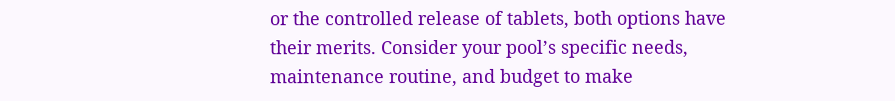or the controlled release of tablets, both options have their merits. Consider your pool’s specific needs, maintenance routine, and budget to make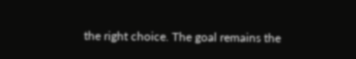the right choice. The goal remains the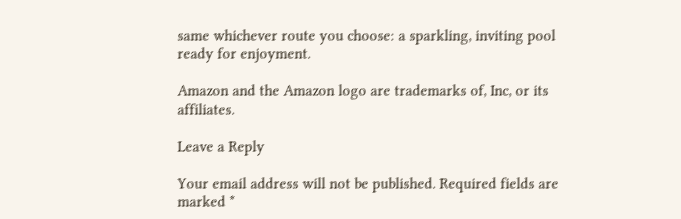same whichever route you choose: a sparkling, inviting pool ready for enjoyment.

Amazon and the Amazon logo are trademarks of, Inc, or its affiliates.

Leave a Reply

Your email address will not be published. Required fields are marked *